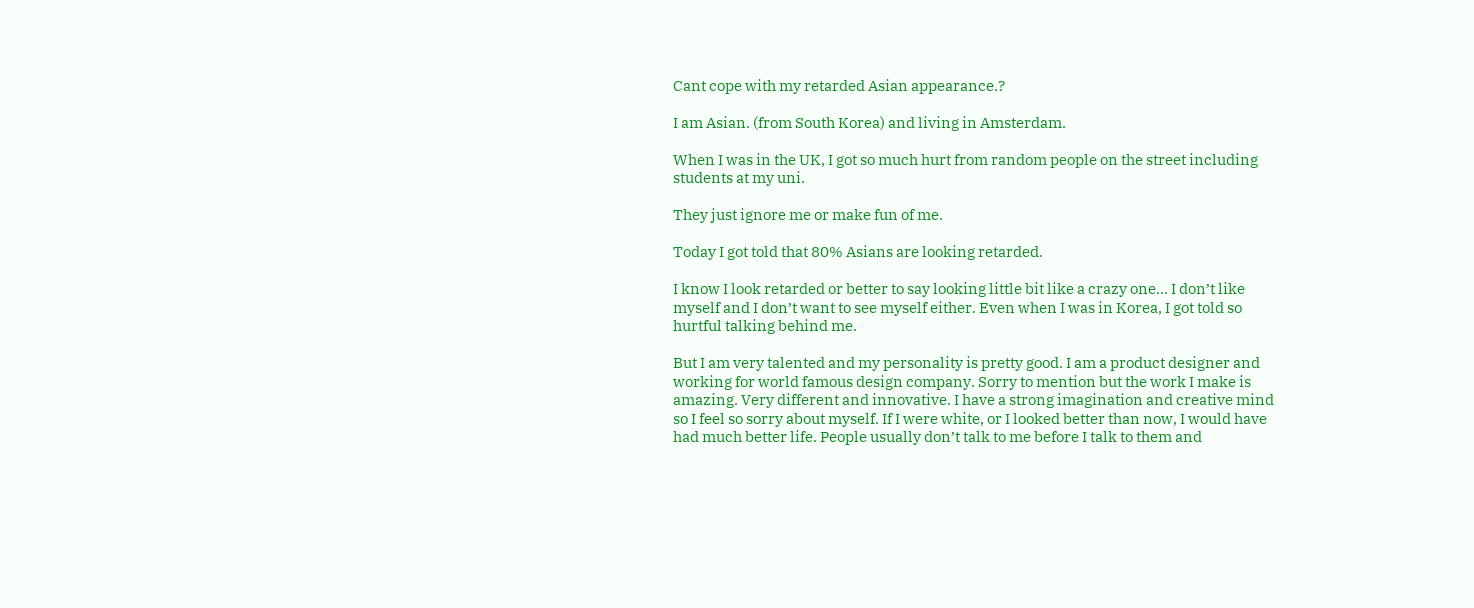Cant cope with my retarded Asian appearance.?

I am Asian. (from South Korea) and living in Amsterdam.

When I was in the UK, I got so much hurt from random people on the street including students at my uni.

They just ignore me or make fun of me.

Today I got told that 80% Asians are looking retarded.

I know I look retarded or better to say looking little bit like a crazy one… I don’t like myself and I don’t want to see myself either. Even when I was in Korea, I got told so hurtful talking behind me.

But I am very talented and my personality is pretty good. I am a product designer and working for world famous design company. Sorry to mention but the work I make is amazing. Very different and innovative. I have a strong imagination and creative mind so I feel so sorry about myself. If I were white, or I looked better than now, I would have had much better life. People usually don’t talk to me before I talk to them and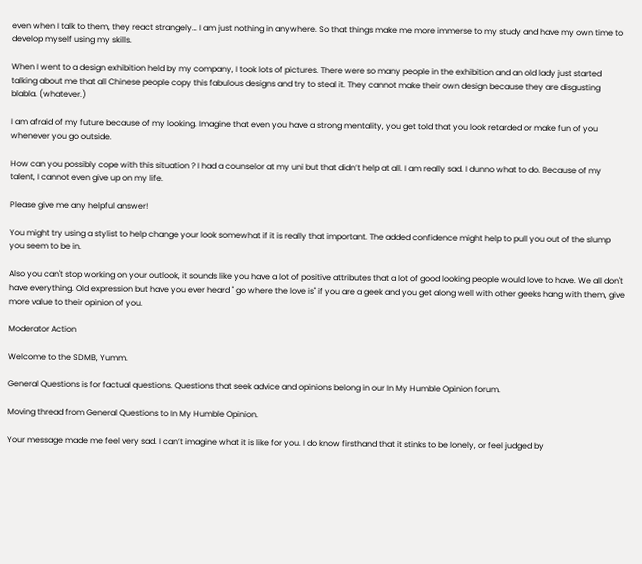even when I talk to them, they react strangely… I am just nothing in anywhere. So that things make me more immerse to my study and have my own time to develop myself using my skills.

When I went to a design exhibition held by my company, I took lots of pictures. There were so many people in the exhibition and an old lady just started talking about me that all Chinese people copy this fabulous designs and try to steal it. They cannot make their own design because they are disgusting blabla. (whatever.)

I am afraid of my future because of my looking. Imagine that even you have a strong mentality, you get told that you look retarded or make fun of you whenever you go outside.

How can you possibly cope with this situation ? I had a counselor at my uni but that didn’t help at all. I am really sad. I dunno what to do. Because of my talent, I cannot even give up on my life.

Please give me any helpful answer!

You might try using a stylist to help change your look somewhat if it is really that important. The added confidence might help to pull you out of the slump you seem to be in.

Also you can't stop working on your outlook, it sounds like you have a lot of positive attributes that a lot of good looking people would love to have. We all don't have everything. Old expression but have you ever heard " go where the love is" if you are a geek and you get along well with other geeks hang with them, give more value to their opinion of you.

Moderator Action

Welcome to the SDMB, Yumm.

General Questions is for factual questions. Questions that seek advice and opinions belong in our In My Humble Opinion forum.

Moving thread from General Questions to In My Humble Opinion.

Your message made me feel very sad. I can’t imagine what it is like for you. I do know firsthand that it stinks to be lonely, or feel judged by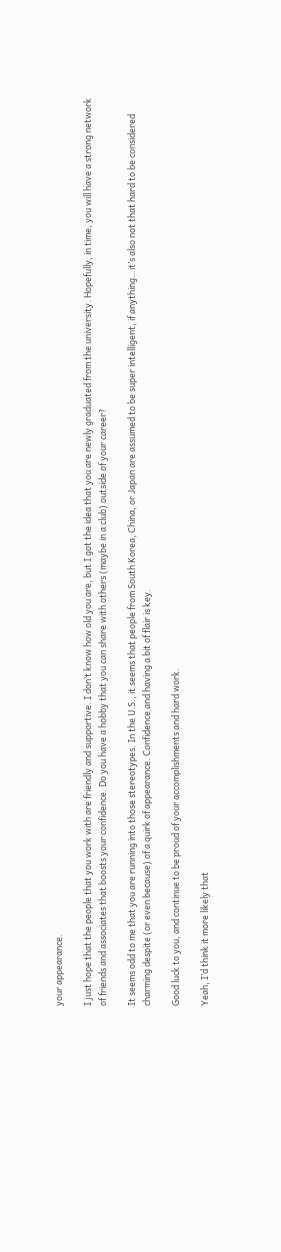your appearance.

I just hope that the people that you work with are friendly and supportive. I don’t know how old you are, but I got the idea that you are newly graduated from the university. Hopefully, in time, you will have a strong network of friends and associates that boosts your confidence. Do you have a hobby that you can share with others (maybe in a club) outside of your career?

It seems odd to me that you are running into those stereotypes. In the U.S., it seems that people from South Korea, China, or Japan are assumed to be super intelligent, if anything…it’s also not that hard to be considered charming despite (or even because) of a quirk of appearance. Confidence and having a bit of flair is key.

Good luck to you, and continue to be proud of your accomplishments and hard work.

Yeah, I’d think it more likely that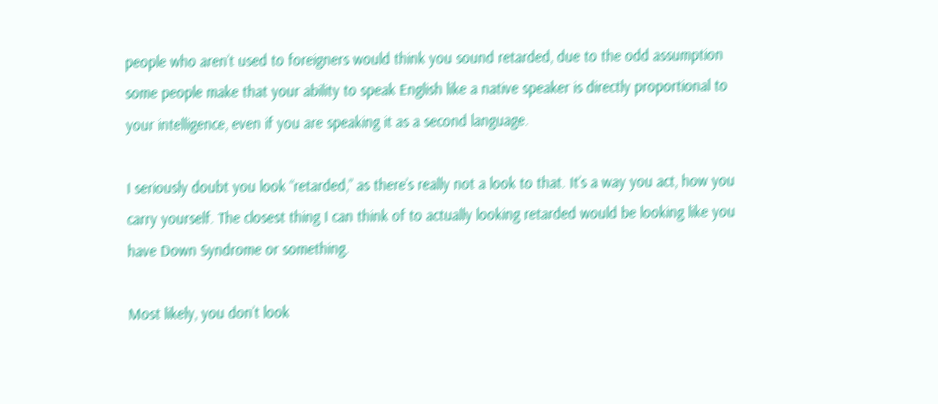people who aren’t used to foreigners would think you sound retarded, due to the odd assumption some people make that your ability to speak English like a native speaker is directly proportional to your intelligence, even if you are speaking it as a second language.

I seriously doubt you look “retarded,” as there’s really not a look to that. It’s a way you act, how you carry yourself. The closest thing I can think of to actually looking retarded would be looking like you have Down Syndrome or something.

Most likely, you don’t look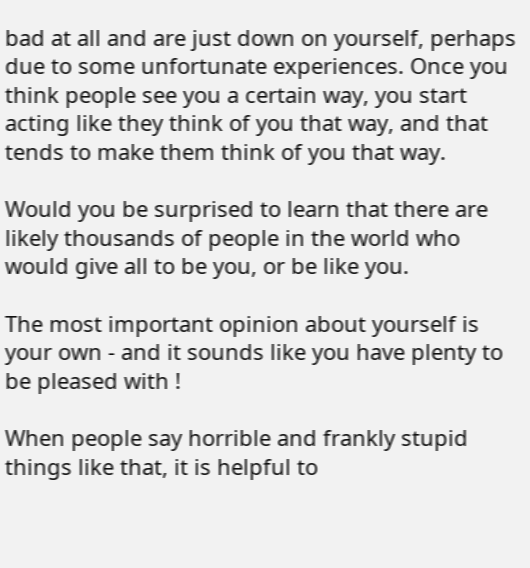bad at all and are just down on yourself, perhaps due to some unfortunate experiences. Once you think people see you a certain way, you start acting like they think of you that way, and that tends to make them think of you that way.

Would you be surprised to learn that there are likely thousands of people in the world who would give all to be you, or be like you.

The most important opinion about yourself is your own - and it sounds like you have plenty to be pleased with !

When people say horrible and frankly stupid things like that, it is helpful to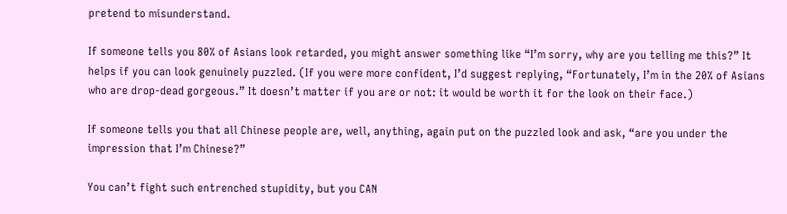pretend to misunderstand.

If someone tells you 80% of Asians look retarded, you might answer something like “I’m sorry, why are you telling me this?” It helps if you can look genuinely puzzled. (If you were more confident, I’d suggest replying, “Fortunately, I’m in the 20% of Asians who are drop-dead gorgeous.” It doesn’t matter if you are or not: it would be worth it for the look on their face.)

If someone tells you that all Chinese people are, well, anything, again put on the puzzled look and ask, “are you under the impression that I’m Chinese?”

You can’t fight such entrenched stupidity, but you CAN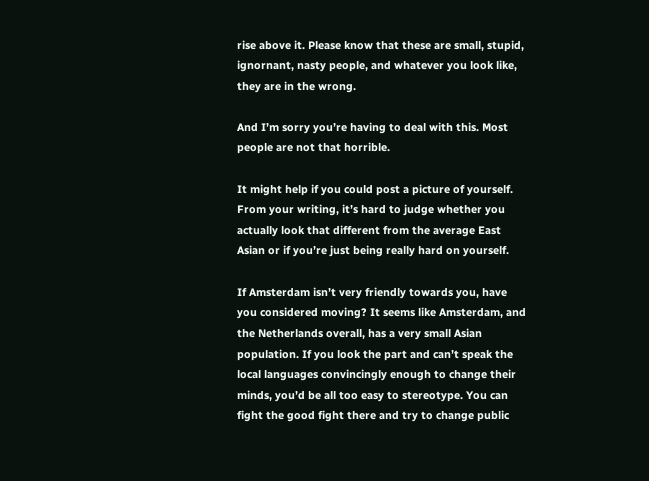rise above it. Please know that these are small, stupid, ignornant, nasty people, and whatever you look like, they are in the wrong.

And I’m sorry you’re having to deal with this. Most people are not that horrible.

It might help if you could post a picture of yourself. From your writing, it’s hard to judge whether you actually look that different from the average East Asian or if you’re just being really hard on yourself.

If Amsterdam isn’t very friendly towards you, have you considered moving? It seems like Amsterdam, and the Netherlands overall, has a very small Asian population. If you look the part and can’t speak the local languages convincingly enough to change their minds, you’d be all too easy to stereotype. You can fight the good fight there and try to change public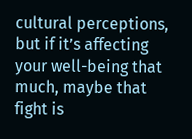cultural perceptions, but if it’s affecting your well-being that much, maybe that fight is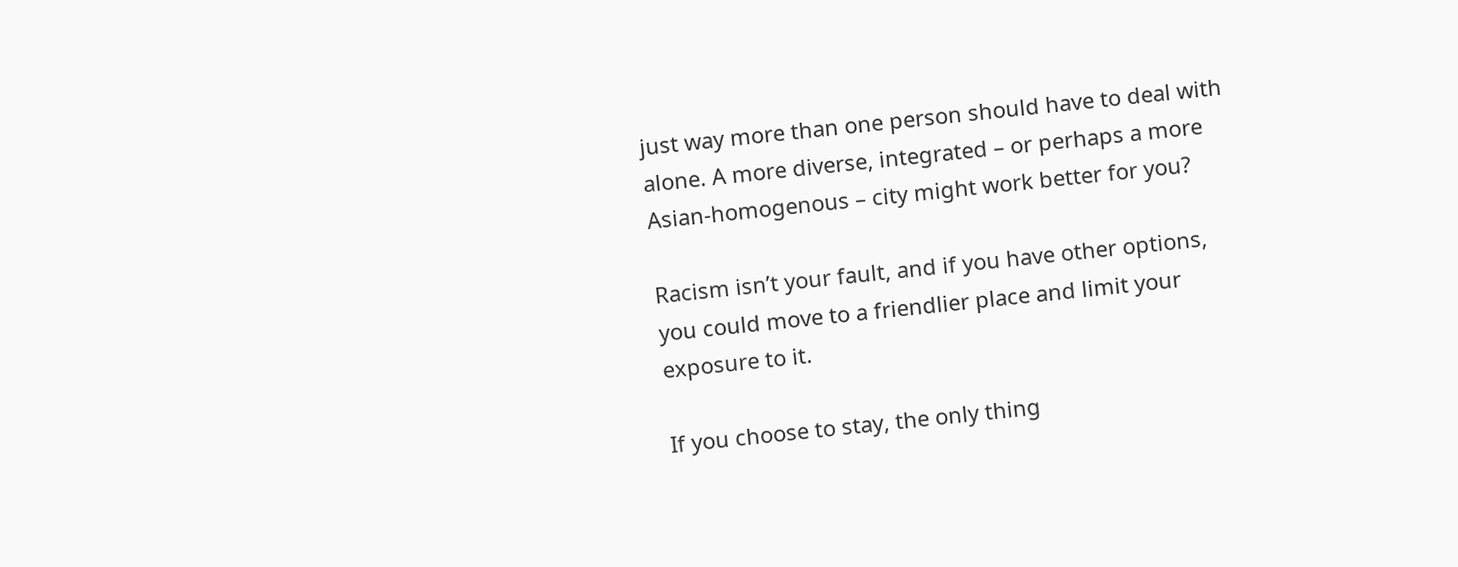just way more than one person should have to deal with alone. A more diverse, integrated – or perhaps a more Asian-homogenous – city might work better for you?

Racism isn’t your fault, and if you have other options, you could move to a friendlier place and limit your exposure to it.

If you choose to stay, the only thing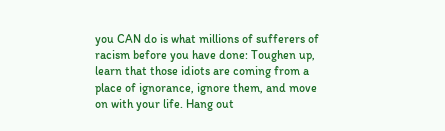you CAN do is what millions of sufferers of racism before you have done: Toughen up, learn that those idiots are coming from a place of ignorance, ignore them, and move on with your life. Hang out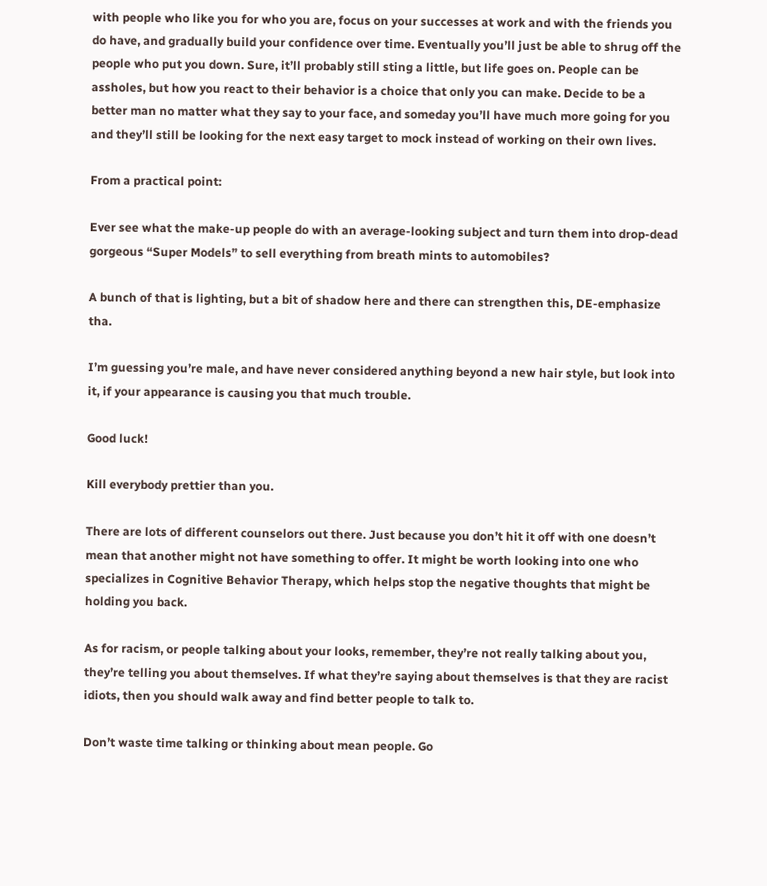with people who like you for who you are, focus on your successes at work and with the friends you do have, and gradually build your confidence over time. Eventually you’ll just be able to shrug off the people who put you down. Sure, it’ll probably still sting a little, but life goes on. People can be assholes, but how you react to their behavior is a choice that only you can make. Decide to be a better man no matter what they say to your face, and someday you’ll have much more going for you and they’ll still be looking for the next easy target to mock instead of working on their own lives.

From a practical point:

Ever see what the make-up people do with an average-looking subject and turn them into drop-dead gorgeous “Super Models” to sell everything from breath mints to automobiles?

A bunch of that is lighting, but a bit of shadow here and there can strengthen this, DE-emphasize tha.

I’m guessing you’re male, and have never considered anything beyond a new hair style, but look into it, if your appearance is causing you that much trouble.

Good luck!

Kill everybody prettier than you.

There are lots of different counselors out there. Just because you don’t hit it off with one doesn’t mean that another might not have something to offer. It might be worth looking into one who specializes in Cognitive Behavior Therapy, which helps stop the negative thoughts that might be holding you back.

As for racism, or people talking about your looks, remember, they’re not really talking about you, they’re telling you about themselves. If what they’re saying about themselves is that they are racist idiots, then you should walk away and find better people to talk to.

Don’t waste time talking or thinking about mean people. Go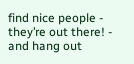find nice people - they’re out there! - and hang out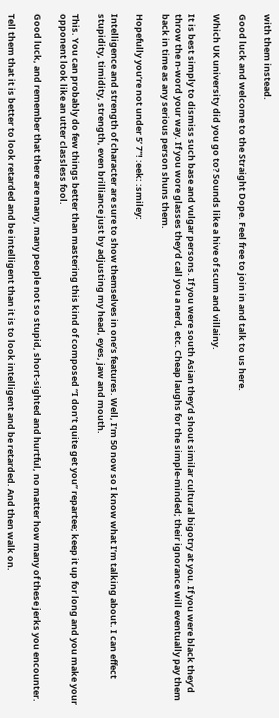with them instead.

Good luck and welcome to the Straight Dope. Feel free to join in and talk to us here.

Which UK university did you go to? Sounds like a hive of scum and villainy.

It is best simply to dismiss such base and vulgar persons. If you were south Asian they’d shout similar cultural bigotry at you. If you were black they’d throw the n-word your way. If you wore glasses they’d call you a nerd, etc. Cheap laughs for the simple-minded; their ignorance will eventually pay them back in time as any serious person shuns them.

Hopefully you’re not under 5’ 7"! :eek: :smiley:

Intelligence and strength of character are sure to show themselves in one’s features. Well, I’m 50 now so I know what I’m talking about. I can effect stupidity, timidity, strength, even brilliance just by adjusting my head, eyes, jaw and mouth.

This. You can probably do few things better than mastering this kind of composed “I don’t quite get you” repartee; keep it up for long and you make your opponent look like an utter classless fool.

Good luck, and remember that there are many, many people not so stupid, short-sighted and hurtful, no matter how many of these jerks you encounter.

Tell them that it is better to look retarded and be intelligent than it is to look intelligent and be retarded. And then walk on.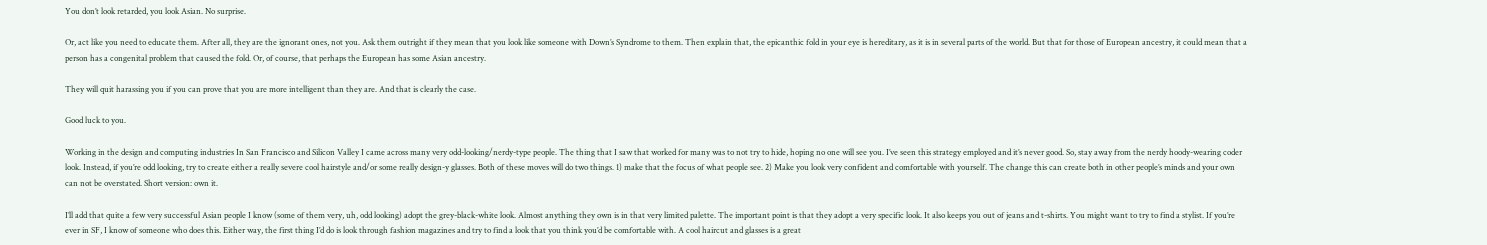You don’t look retarded, you look Asian. No surprise.

Or, act like you need to educate them. After all, they are the ignorant ones, not you. Ask them outright if they mean that you look like someone with Down’s Syndrome to them. Then explain that, the epicanthic fold in your eye is hereditary, as it is in several parts of the world. But that for those of European ancestry, it could mean that a person has a congenital problem that caused the fold. Or, of course, that perhaps the European has some Asian ancestry.

They will quit harassing you if you can prove that you are more intelligent than they are. And that is clearly the case.

Good luck to you.

Working in the design and computing industries In San Francisco and Silicon Valley I came across many very odd-looking/nerdy-type people. The thing that I saw that worked for many was to not try to hide, hoping no one will see you. I’ve seen this strategy employed and it’s never good. So, stay away from the nerdy hoody-wearing coder look. Instead, if you’re odd looking, try to create either a really severe cool hairstyle and/or some really design-y glasses. Both of these moves will do two things. 1) make that the focus of what people see. 2) Make you look very confident and comfortable with yourself. The change this can create both in other people’s minds and your own can not be overstated. Short version: own it.

I’ll add that quite a few very successful Asian people I know (some of them very, uh, odd looking) adopt the grey-black-white look. Almost anything they own is in that very limited palette. The important point is that they adopt a very specific look. It also keeps you out of jeans and t-shirts. You might want to try to find a stylist. If you’re ever in SF, I know of someone who does this. Either way, the first thing I’d do is look through fashion magazines and try to find a look that you think you’d be comfortable with. A cool haircut and glasses is a great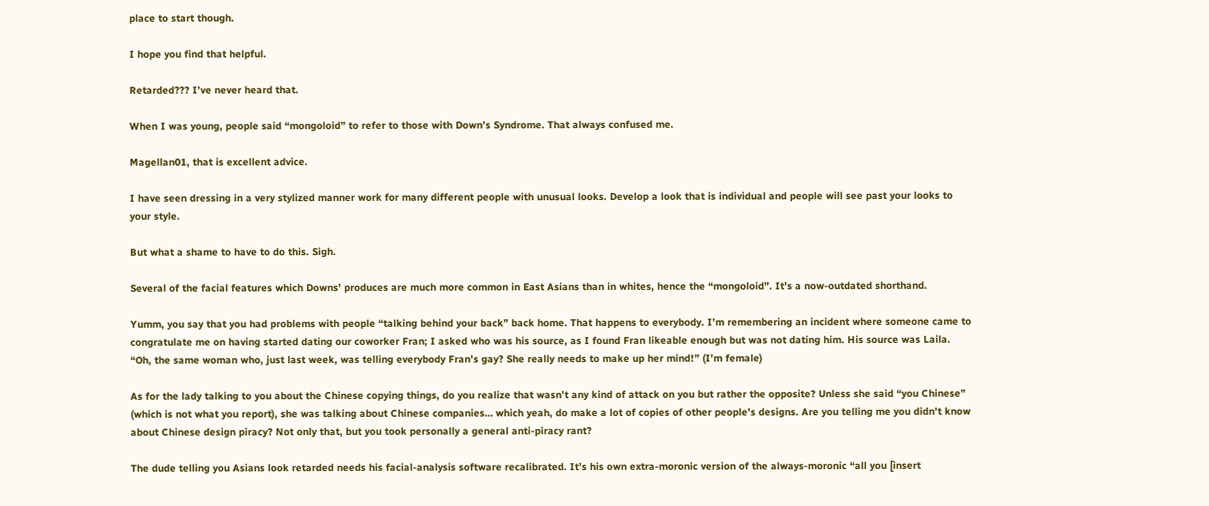place to start though.

I hope you find that helpful.

Retarded??? I’ve never heard that.

When I was young, people said “mongoloid” to refer to those with Down’s Syndrome. That always confused me.

Magellan01, that is excellent advice.

I have seen dressing in a very stylized manner work for many different people with unusual looks. Develop a look that is individual and people will see past your looks to your style.

But what a shame to have to do this. Sigh.

Several of the facial features which Downs’ produces are much more common in East Asians than in whites, hence the “mongoloid”. It’s a now-outdated shorthand.

Yumm, you say that you had problems with people “talking behind your back” back home. That happens to everybody. I’m remembering an incident where someone came to congratulate me on having started dating our coworker Fran; I asked who was his source, as I found Fran likeable enough but was not dating him. His source was Laila. “Oh, the same woman who, just last week, was telling everybody Fran’s gay? She really needs to make up her mind!” (I’m female)

As for the lady talking to you about the Chinese copying things, do you realize that wasn’t any kind of attack on you but rather the opposite? Unless she said “you Chinese” (which is not what you report), she was talking about Chinese companies… which yeah, do make a lot of copies of other people’s designs. Are you telling me you didn’t know about Chinese design piracy? Not only that, but you took personally a general anti-piracy rant?

The dude telling you Asians look retarded needs his facial-analysis software recalibrated. It’s his own extra-moronic version of the always-moronic “all you [insert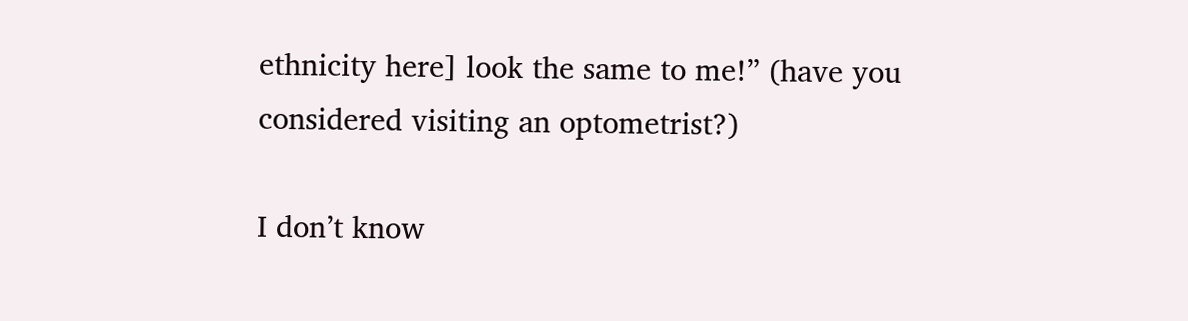ethnicity here] look the same to me!” (have you considered visiting an optometrist?)

I don’t know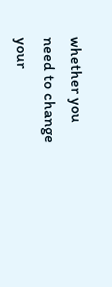whether you need to change your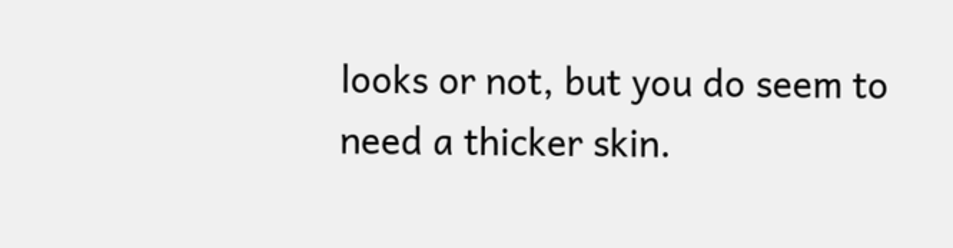looks or not, but you do seem to need a thicker skin.